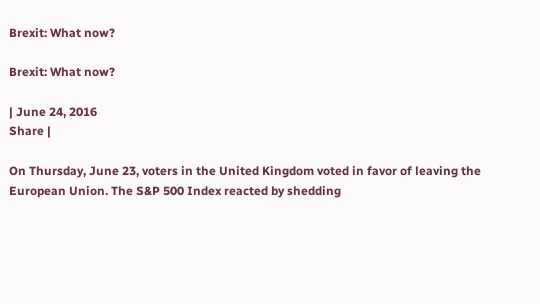Brexit: What now?

Brexit: What now?

| June 24, 2016
Share |

On Thursday, June 23, voters in the United Kingdom voted in favor of leaving the European Union. The S&P 500 Index reacted by shedding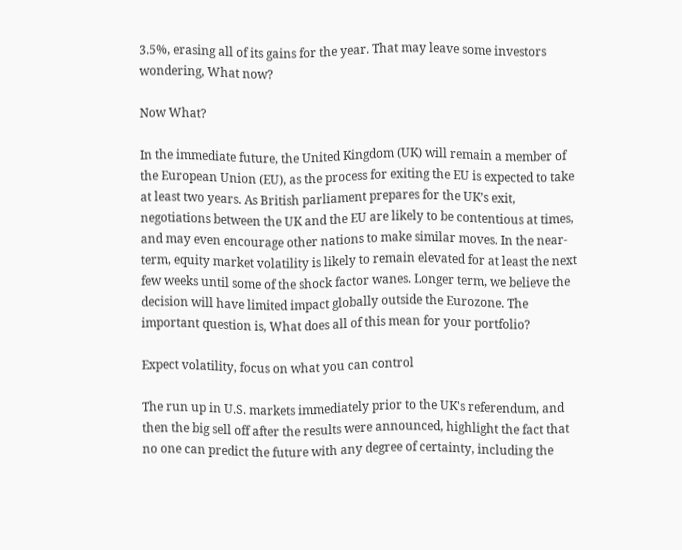3.5%, erasing all of its gains for the year. That may leave some investors wondering, What now?

Now What?

In the immediate future, the United Kingdom (UK) will remain a member of the European Union (EU), as the process for exiting the EU is expected to take at least two years. As British parliament prepares for the UK’s exit, negotiations between the UK and the EU are likely to be contentious at times, and may even encourage other nations to make similar moves. In the near-term, equity market volatility is likely to remain elevated for at least the next few weeks until some of the shock factor wanes. Longer term, we believe the decision will have limited impact globally outside the Eurozone. The important question is, What does all of this mean for your portfolio?

Expect volatility, focus on what you can control

The run up in U.S. markets immediately prior to the UK's referendum, and then the big sell off after the results were announced, highlight the fact that no one can predict the future with any degree of certainty, including the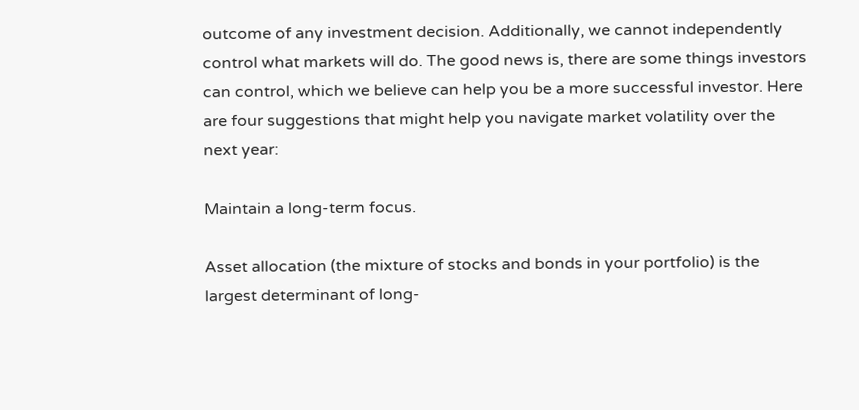outcome of any investment decision. Additionally, we cannot independently control what markets will do. The good news is, there are some things investors can control, which we believe can help you be a more successful investor. Here are four suggestions that might help you navigate market volatility over the next year:

Maintain a long-term focus.

Asset allocation (the mixture of stocks and bonds in your portfolio) is the largest determinant of long-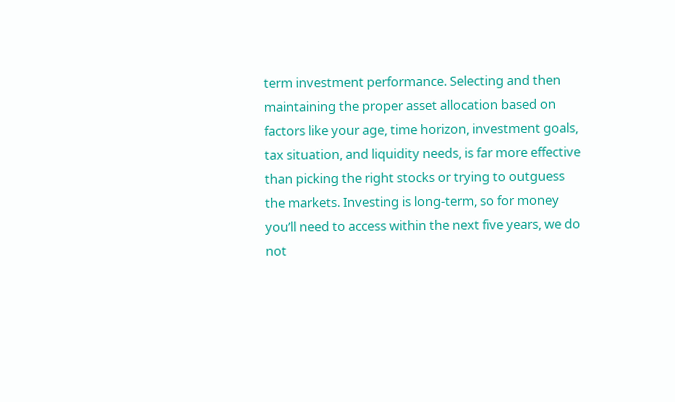term investment performance. Selecting and then maintaining the proper asset allocation based on factors like your age, time horizon, investment goals, tax situation, and liquidity needs, is far more effective than picking the right stocks or trying to outguess the markets. Investing is long-term, so for money you’ll need to access within the next five years, we do not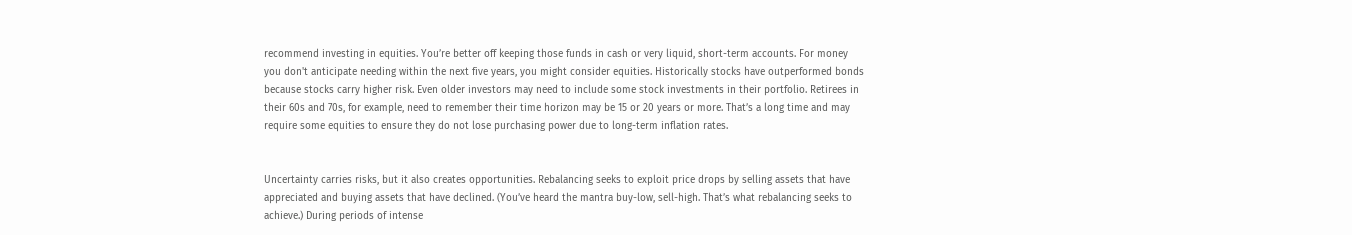recommend investing in equities. You’re better off keeping those funds in cash or very liquid, short-term accounts. For money you don't anticipate needing within the next five years, you might consider equities. Historically stocks have outperformed bonds because stocks carry higher risk. Even older investors may need to include some stock investments in their portfolio. Retirees in their 60s and 70s, for example, need to remember their time horizon may be 15 or 20 years or more. That’s a long time and may require some equities to ensure they do not lose purchasing power due to long-term inflation rates.


Uncertainty carries risks, but it also creates opportunities. Rebalancing seeks to exploit price drops by selling assets that have appreciated and buying assets that have declined. (You’ve heard the mantra buy-low, sell-high. That’s what rebalancing seeks to achieve.) During periods of intense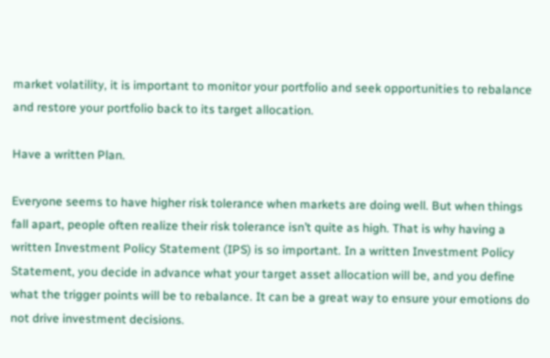market volatility, it is important to monitor your portfolio and seek opportunities to rebalance and restore your portfolio back to its target allocation.

Have a written Plan.

Everyone seems to have higher risk tolerance when markets are doing well. But when things fall apart, people often realize their risk tolerance isn’t quite as high. That is why having a written Investment Policy Statement (IPS) is so important. In a written Investment Policy Statement, you decide in advance what your target asset allocation will be, and you define what the trigger points will be to rebalance. It can be a great way to ensure your emotions do not drive investment decisions.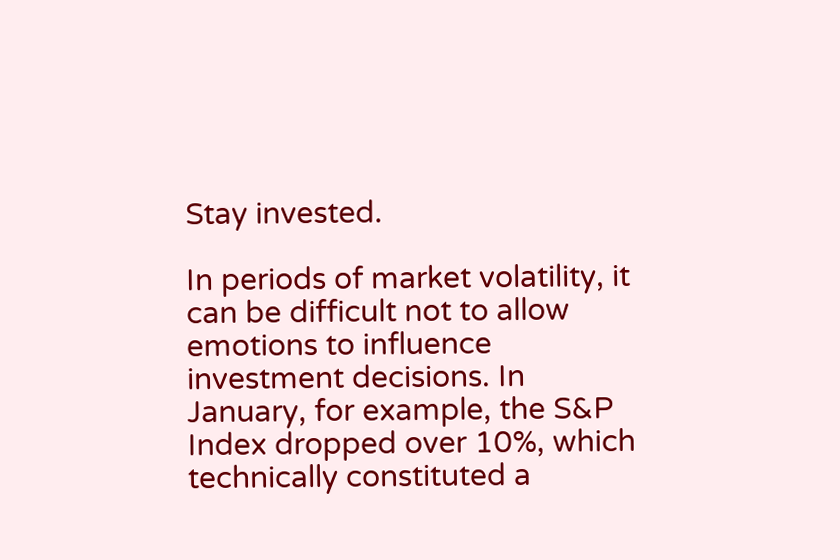Stay invested.

In periods of market volatility, it can be difficult not to allow emotions to influence investment decisions. In January, for example, the S&P Index dropped over 10%, which technically constituted a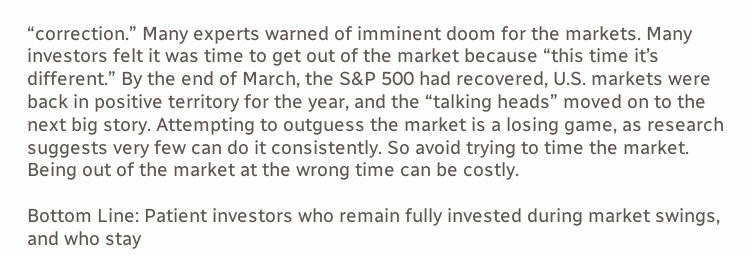“correction.” Many experts warned of imminent doom for the markets. Many investors felt it was time to get out of the market because “this time it’s different.” By the end of March, the S&P 500 had recovered, U.S. markets were back in positive territory for the year, and the “talking heads” moved on to the next big story. Attempting to outguess the market is a losing game, as research suggests very few can do it consistently. So avoid trying to time the market. Being out of the market at the wrong time can be costly.

Bottom Line: Patient investors who remain fully invested during market swings, and who stay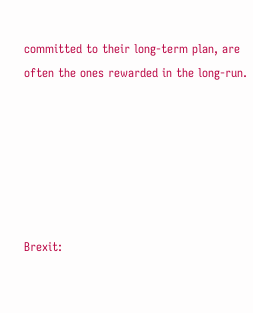committed to their long-term plan, are often the ones rewarded in the long-run.






Brexit: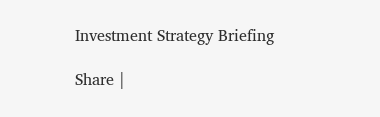Investment Strategy Briefing

Share |